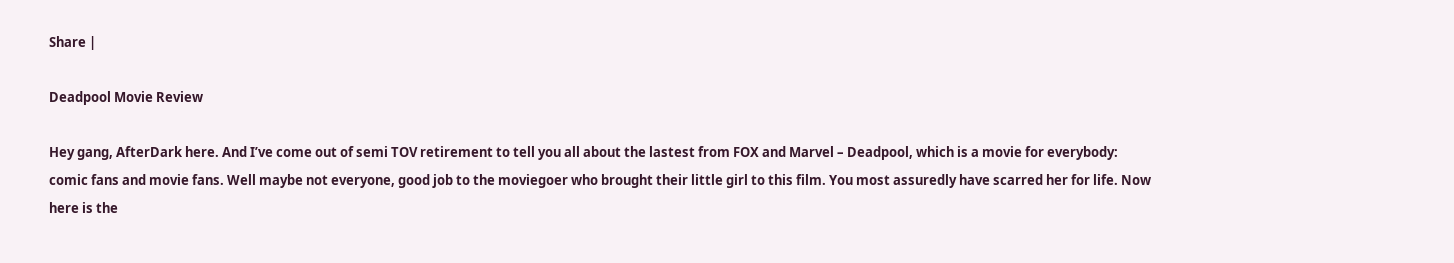Share |

Deadpool Movie Review

Hey gang, AfterDark here. And I’ve come out of semi TOV retirement to tell you all about the lastest from FOX and Marvel – Deadpool, which is a movie for everybody: comic fans and movie fans. Well maybe not everyone, good job to the moviegoer who brought their little girl to this film. You most assuredly have scarred her for life. Now here is the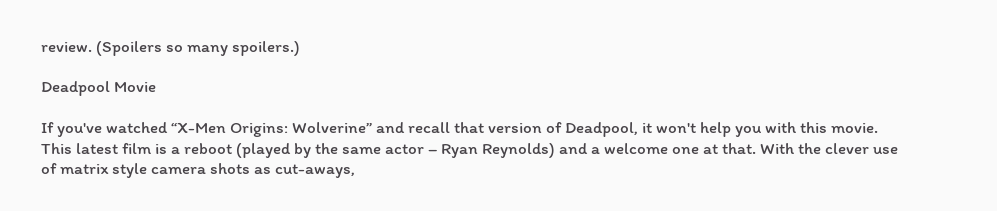review. (Spoilers so many spoilers.)

Deadpool Movie

If you've watched “X-Men Origins: Wolverine” and recall that version of Deadpool, it won't help you with this movie. This latest film is a reboot (played by the same actor – Ryan Reynolds) and a welcome one at that. With the clever use of matrix style camera shots as cut-aways,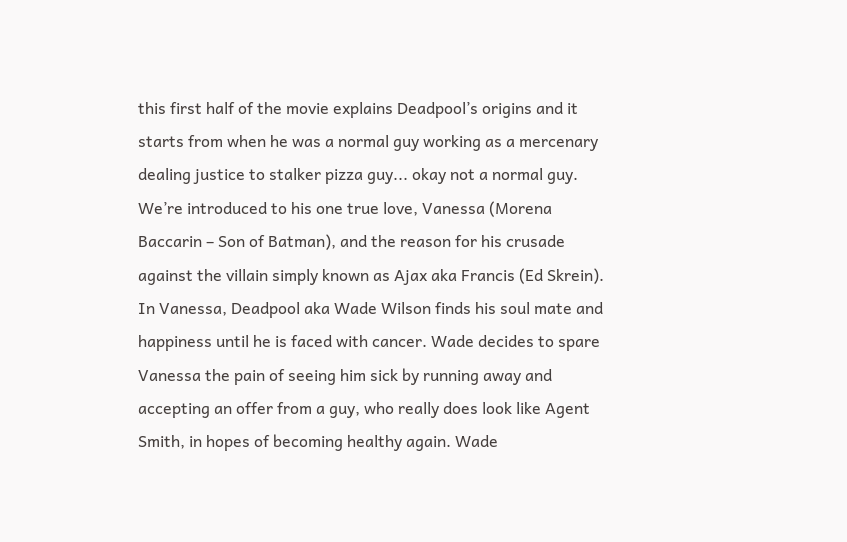this first half of the movie explains Deadpool’s origins and it starts from when he was a normal guy working as a mercenary dealing justice to stalker pizza guy... okay not a normal guy. We’re introduced to his one true love, Vanessa (Morena Baccarin – Son of Batman), and the reason for his crusade against the villain simply known as Ajax aka Francis (Ed Skrein). In Vanessa, Deadpool aka Wade Wilson finds his soul mate and happiness until he is faced with cancer. Wade decides to spare Vanessa the pain of seeing him sick by running away and accepting an offer from a guy, who really does look like Agent Smith, in hopes of becoming healthy again. Wade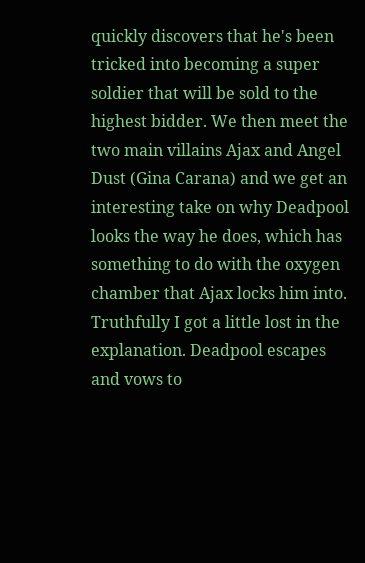quickly discovers that he's been tricked into becoming a super soldier that will be sold to the highest bidder. We then meet the two main villains Ajax and Angel Dust (Gina Carana) and we get an interesting take on why Deadpool looks the way he does, which has something to do with the oxygen chamber that Ajax locks him into. Truthfully I got a little lost in the explanation. Deadpool escapes and vows to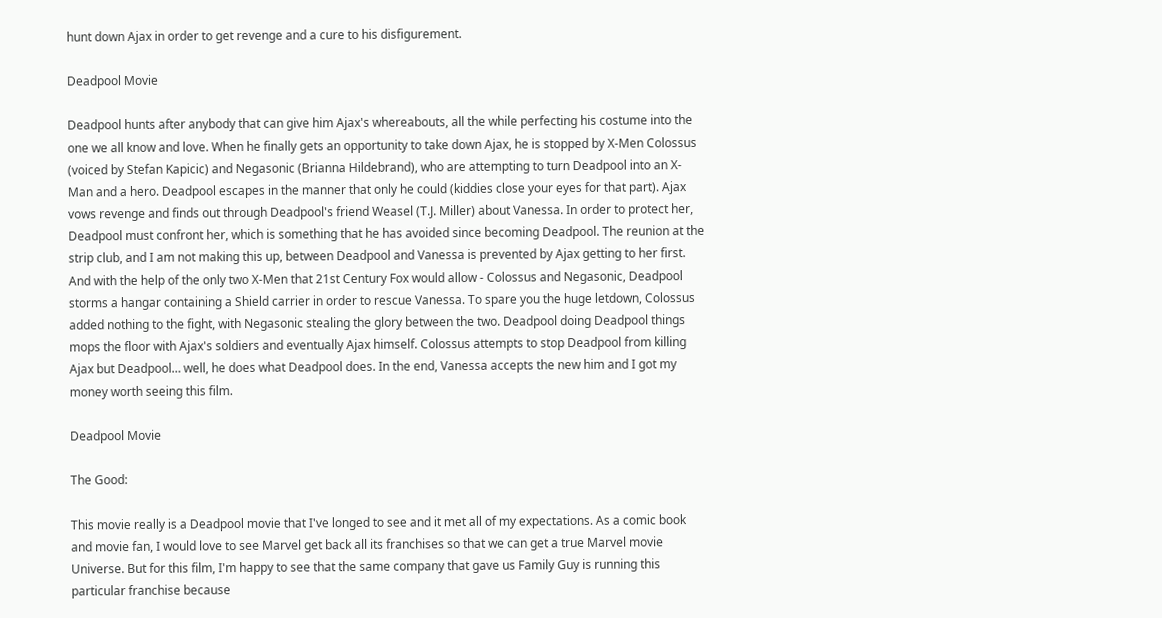hunt down Ajax in order to get revenge and a cure to his disfigurement.

Deadpool Movie

Deadpool hunts after anybody that can give him Ajax's whereabouts, all the while perfecting his costume into the one we all know and love. When he finally gets an opportunity to take down Ajax, he is stopped by X-Men Colossus (voiced by Stefan Kapicic) and Negasonic (Brianna Hildebrand), who are attempting to turn Deadpool into an X-Man and a hero. Deadpool escapes in the manner that only he could (kiddies close your eyes for that part). Ajax vows revenge and finds out through Deadpool's friend Weasel (T.J. Miller) about Vanessa. In order to protect her, Deadpool must confront her, which is something that he has avoided since becoming Deadpool. The reunion at the strip club, and I am not making this up, between Deadpool and Vanessa is prevented by Ajax getting to her first. And with the help of the only two X-Men that 21st Century Fox would allow - Colossus and Negasonic, Deadpool storms a hangar containing a Shield carrier in order to rescue Vanessa. To spare you the huge letdown, Colossus added nothing to the fight, with Negasonic stealing the glory between the two. Deadpool doing Deadpool things mops the floor with Ajax's soldiers and eventually Ajax himself. Colossus attempts to stop Deadpool from killing Ajax but Deadpool… well, he does what Deadpool does. In the end, Vanessa accepts the new him and I got my money worth seeing this film.

Deadpool Movie

The Good:

This movie really is a Deadpool movie that I've longed to see and it met all of my expectations. As a comic book and movie fan, I would love to see Marvel get back all its franchises so that we can get a true Marvel movie Universe. But for this film, I'm happy to see that the same company that gave us Family Guy is running this particular franchise because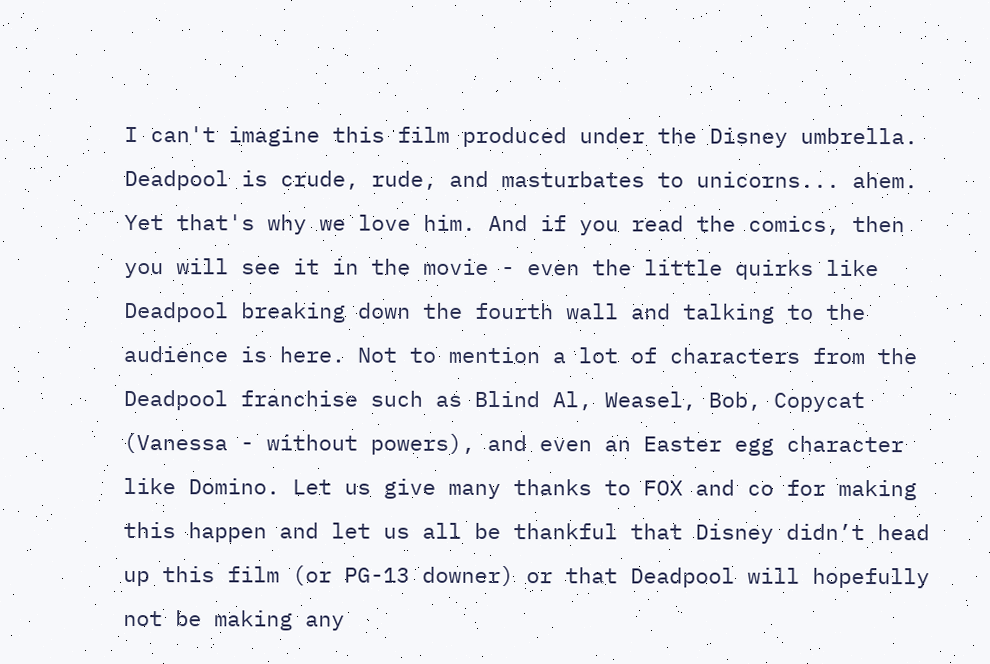I can't imagine this film produced under the Disney umbrella. Deadpool is crude, rude, and masturbates to unicorns... ahem. Yet that's why we love him. And if you read the comics, then you will see it in the movie - even the little quirks like Deadpool breaking down the fourth wall and talking to the audience is here. Not to mention a lot of characters from the Deadpool franchise such as Blind Al, Weasel, Bob, Copycat (Vanessa - without powers), and even an Easter egg character like Domino. Let us give many thanks to FOX and co for making this happen and let us all be thankful that Disney didn’t head up this film (or PG-13 downer) or that Deadpool will hopefully not be making any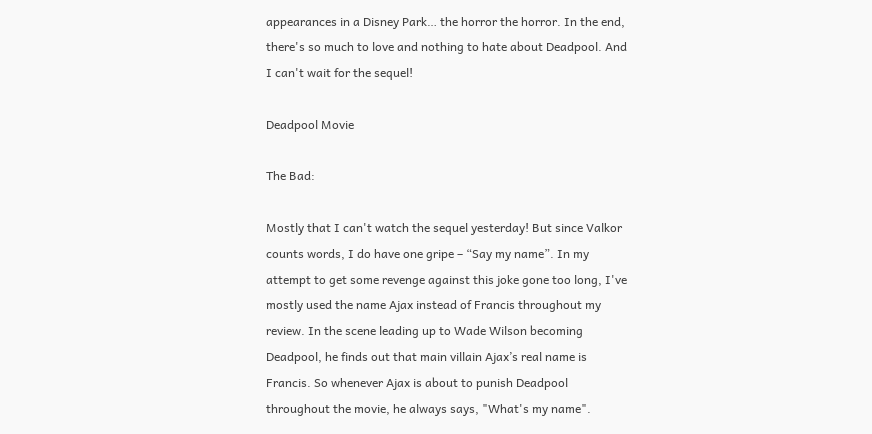appearances in a Disney Park… the horror the horror. In the end, there's so much to love and nothing to hate about Deadpool. And I can't wait for the sequel!

Deadpool Movie

The Bad:

Mostly that I can't watch the sequel yesterday! But since Valkor counts words, I do have one gripe – “Say my name”. In my attempt to get some revenge against this joke gone too long, I've mostly used the name Ajax instead of Francis throughout my review. In the scene leading up to Wade Wilson becoming Deadpool, he finds out that main villain Ajax’s real name is Francis. So whenever Ajax is about to punish Deadpool throughout the movie, he always says, "What's my name".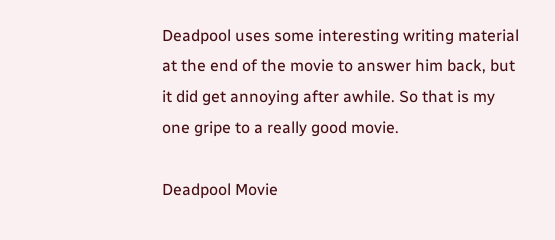Deadpool uses some interesting writing material at the end of the movie to answer him back, but it did get annoying after awhile. So that is my one gripe to a really good movie.

Deadpool Movie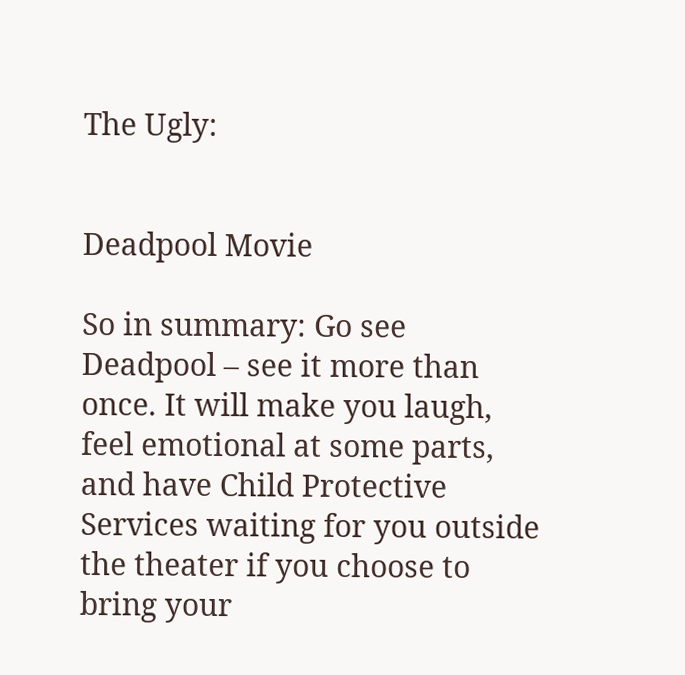The Ugly:


Deadpool Movie

So in summary: Go see Deadpool – see it more than once. It will make you laugh, feel emotional at some parts, and have Child Protective Services waiting for you outside the theater if you choose to bring your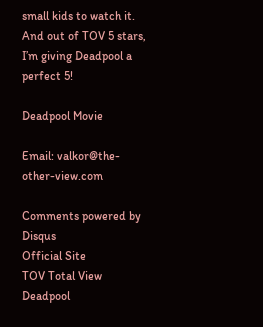small kids to watch it. And out of TOV 5 stars, I’m giving Deadpool a perfect 5!

Deadpool Movie

Email: valkor@the-other-view.com

Comments powered by Disqus
Official Site
TOV Total View
Deadpool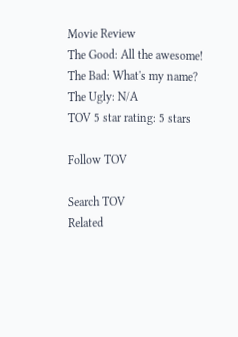Movie Review
The Good: All the awesome!
The Bad: What's my name?
The Ugly: N/A
TOV 5 star rating: 5 stars

Follow TOV

Search TOV
Related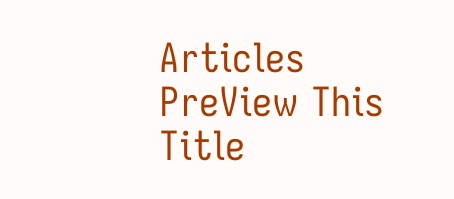Articles PreView This Title